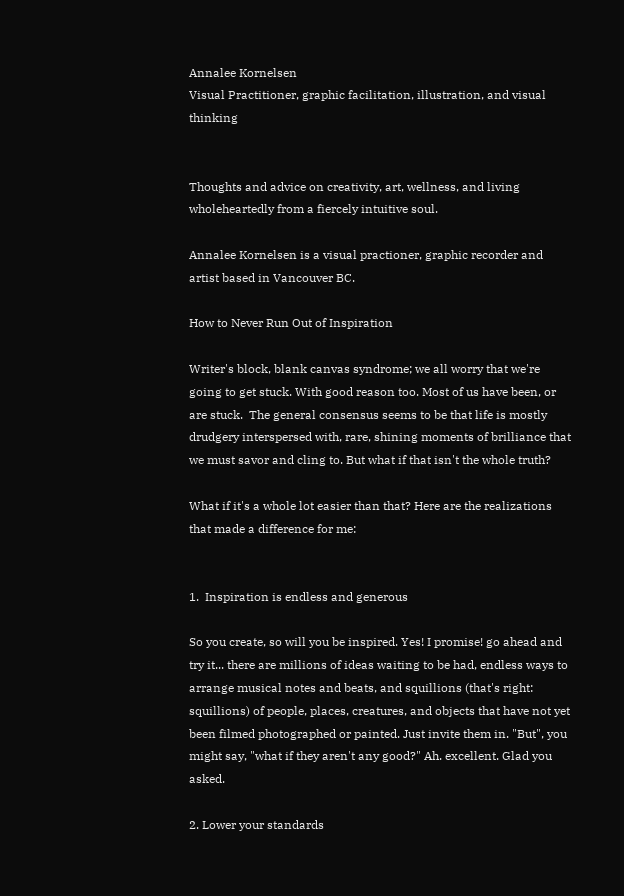Annalee Kornelsen
Visual Practitioner, graphic facilitation, illustration, and visual thinking


Thoughts and advice on creativity, art, wellness, and living wholeheartedly from a fiercely intuitive soul.

Annalee Kornelsen is a visual practioner, graphic recorder and artist based in Vancouver BC.

How to Never Run Out of Inspiration

Writer's block, blank canvas syndrome; we all worry that we're going to get stuck. With good reason too. Most of us have been, or are stuck.  The general consensus seems to be that life is mostly drudgery interspersed with, rare, shining moments of brilliance that we must savor and cling to. But what if that isn't the whole truth?

What if it's a whole lot easier than that? Here are the realizations that made a difference for me:


1.  Inspiration is endless and generous

So you create, so will you be inspired. Yes! I promise! go ahead and try it... there are millions of ideas waiting to be had, endless ways to arrange musical notes and beats, and squillions (that's right: squillions) of people, places, creatures, and objects that have not yet been filmed photographed or painted. Just invite them in. "But", you might say, "what if they aren't any good?" Ah. excellent. Glad you asked.

2. Lower your standards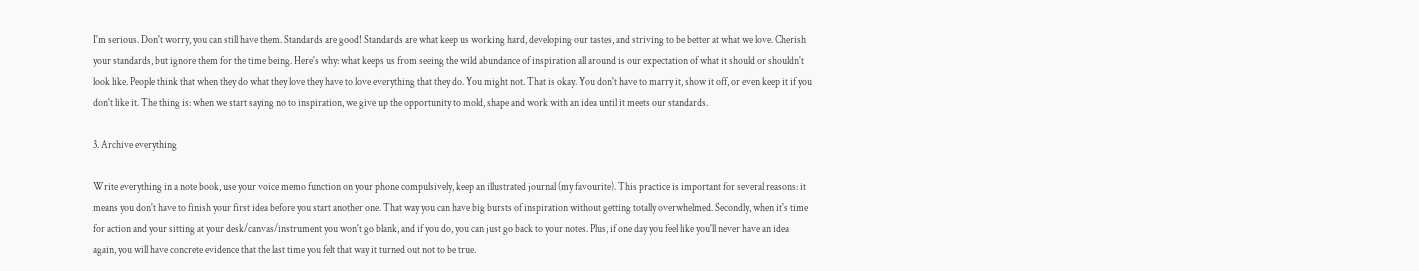I'm serious. Don't worry, you can still have them. Standards are good! Standards are what keep us working hard, developing our tastes, and striving to be better at what we love. Cherish your standards, but ignore them for the time being. Here's why: what keeps us from seeing the wild abundance of inspiration all around is our expectation of what it should or shouldn't look like. People think that when they do what they love they have to love everything that they do. You might not. That is okay. You don't have to marry it, show it off, or even keep it if you don't like it. The thing is: when we start saying no to inspiration, we give up the opportunity to mold, shape and work with an idea until it meets our standards.

3. Archive everything

Write everything in a note book, use your voice memo function on your phone compulsively, keep an illustrated journal (my favourite). This practice is important for several reasons: it means you don't have to finish your first idea before you start another one. That way you can have big bursts of inspiration without getting totally overwhelmed. Secondly, when it's time for action and your sitting at your desk/canvas/instrument you won't go blank, and if you do, you can just go back to your notes. Plus, if one day you feel like you'll never have an idea again, you will have concrete evidence that the last time you felt that way it turned out not to be true.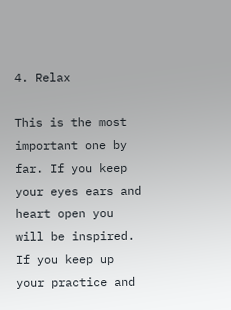4. Relax

This is the most important one by far. If you keep your eyes ears and heart open you will be inspired. If you keep up your practice and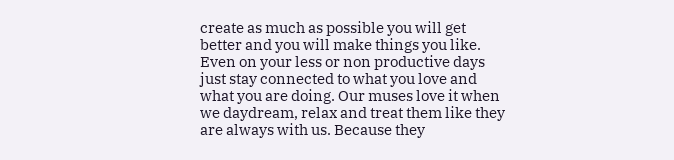create as much as possible you will get better and you will make things you like. Even on your less or non productive days just stay connected to what you love and what you are doing. Our muses love it when we daydream, relax and treat them like they are always with us. Because they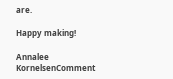are.

Happy making!

Annalee KornelsenComment